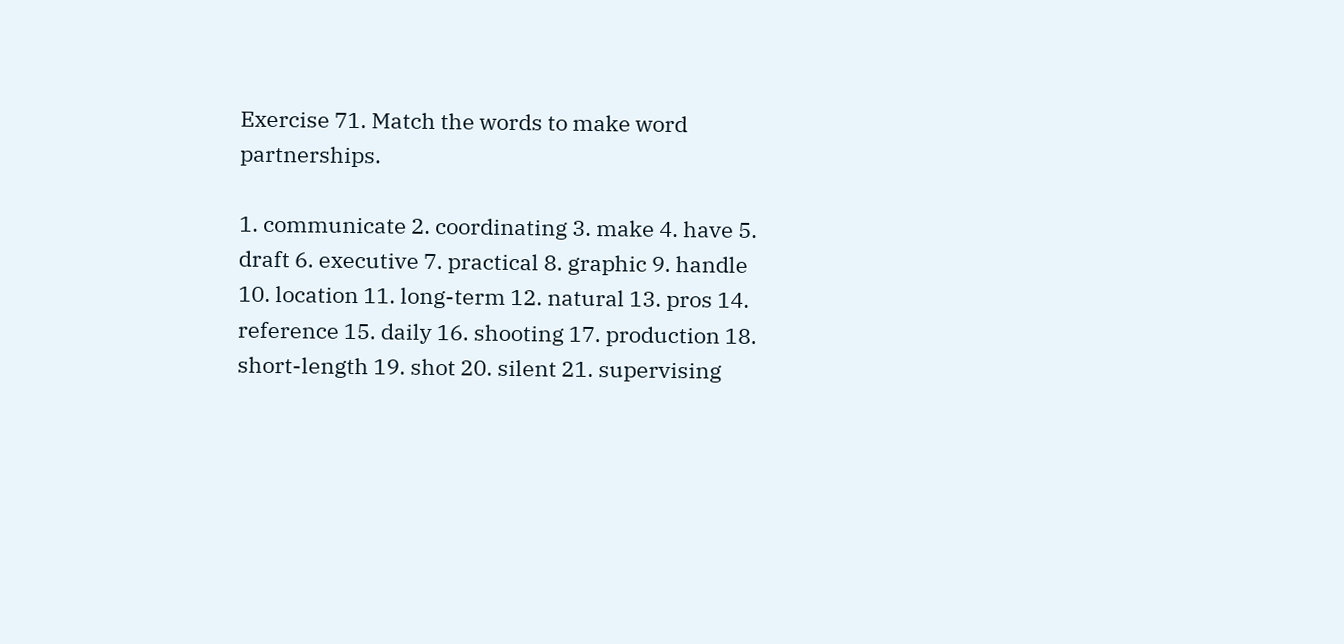Exercise 71. Match the words to make word partnerships.

1. communicate 2. coordinating 3. make 4. have 5. draft 6. executive 7. practical 8. graphic 9. handle 10. location 11. long-term 12. natural 13. pros 14. reference 15. daily 16. shooting 17. production 18. short-length 19. shot 20. silent 21. supervising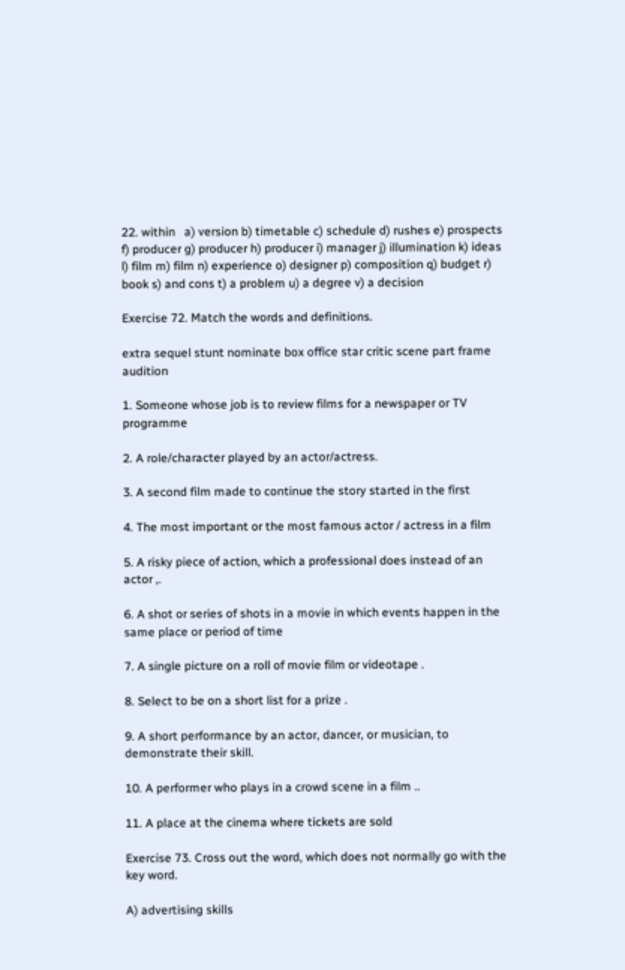22. within   a) version b) timetable c) schedule d) rushes e) prospects f) producer g) producer h) producer i) manager j) illumination k) ideas l) film m) film n) experience o) designer p) composition q) budget r) book s) and cons t) a problem u) a degree v) a decision

Exercise 72. Match the words and definitions.

extra sequel stunt nominate box office star critic scene part frame audition

1. Someone whose job is to review films for a newspaper or TV programme

2. A role/character played by an actor/actress.

3. A second film made to continue the story started in the first

4. The most important or the most famous actor / actress in a film

5. A risky piece of action, which a professional does instead of an actor ,.

6. A shot or series of shots in a movie in which events happen in the same place or period of time

7. A single picture on a roll of movie film or videotape .

8. Select to be on a short list for a prize .

9. A short performance by an actor, dancer, or musician, to demonstrate their skill.

10. A performer who plays in a crowd scene in a film ..

11. A place at the cinema where tickets are sold

Exercise 73. Cross out the word, which does not normally go with the key word.

A) advertising skills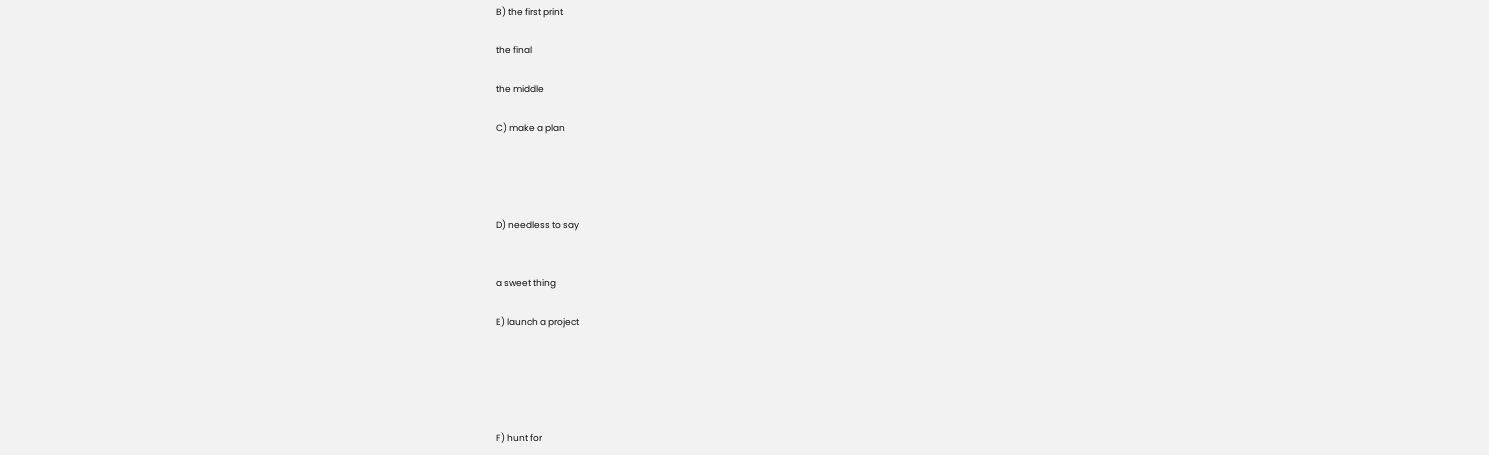B) the first print

the final

the middle

C) make a plan




D) needless to say


a sweet thing

E) launch a project





F) hunt for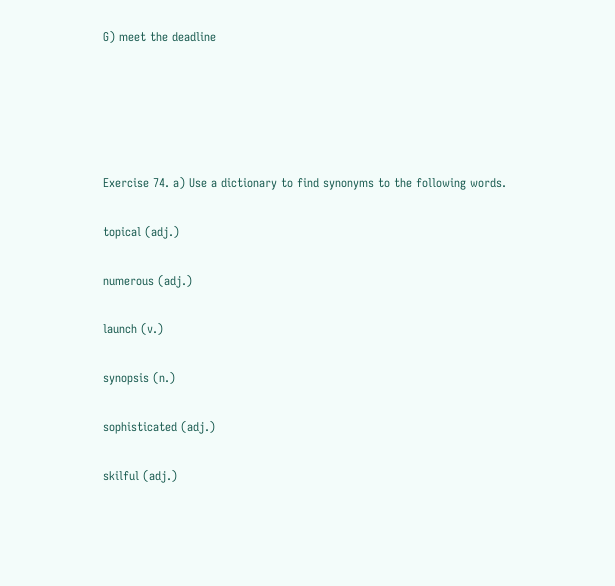G) meet the deadline





Exercise 74. a) Use a dictionary to find synonyms to the following words.

topical (adj.)

numerous (adj.)

launch (v.)

synopsis (n.)

sophisticated (adj.)

skilful (adj.)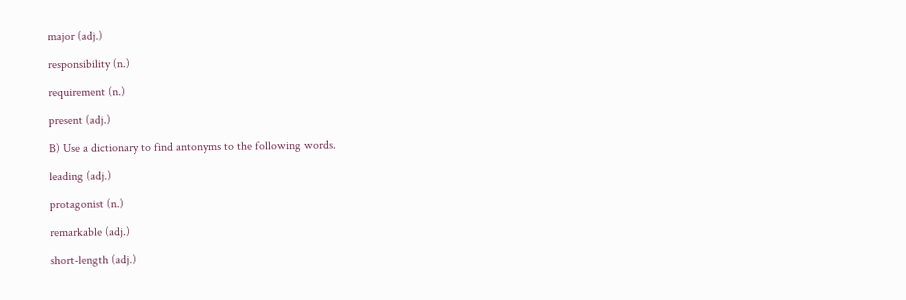major (adj.)

responsibility (n.)

requirement (n.)

present (adj.)

B) Use a dictionary to find antonyms to the following words.

leading (adj.)

protagonist (n.)

remarkable (adj.)

short-length (adj.)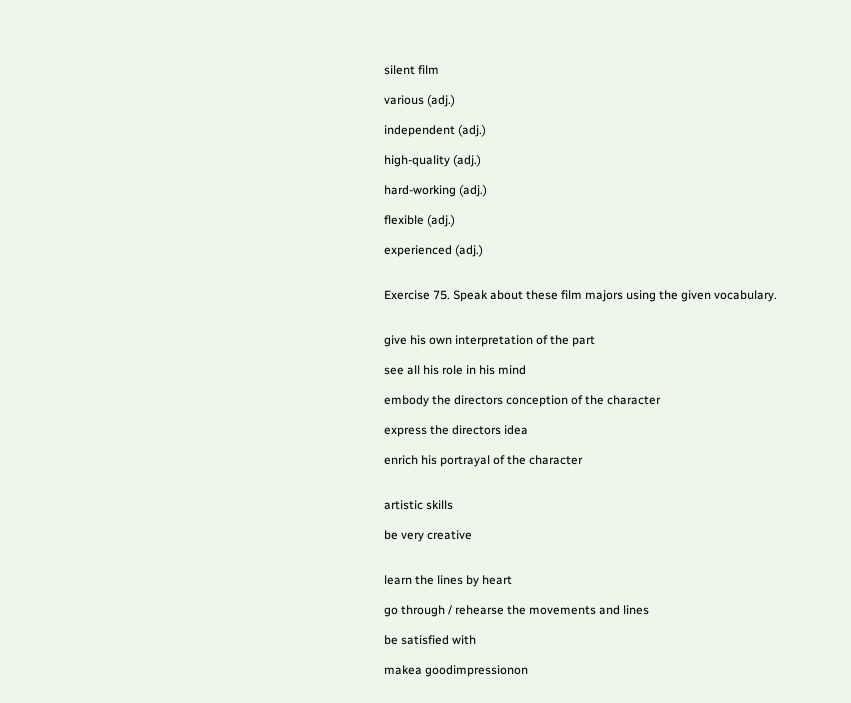silent film

various (adj.)

independent (adj.)

high-quality (adj.)

hard-working (adj.)

flexible (adj.)

experienced (adj.)


Exercise 75. Speak about these film majors using the given vocabulary.


give his own interpretation of the part

see all his role in his mind

embody the directors conception of the character

express the directors idea

enrich his portrayal of the character


artistic skills

be very creative


learn the lines by heart

go through / rehearse the movements and lines

be satisfied with

makea goodimpressionon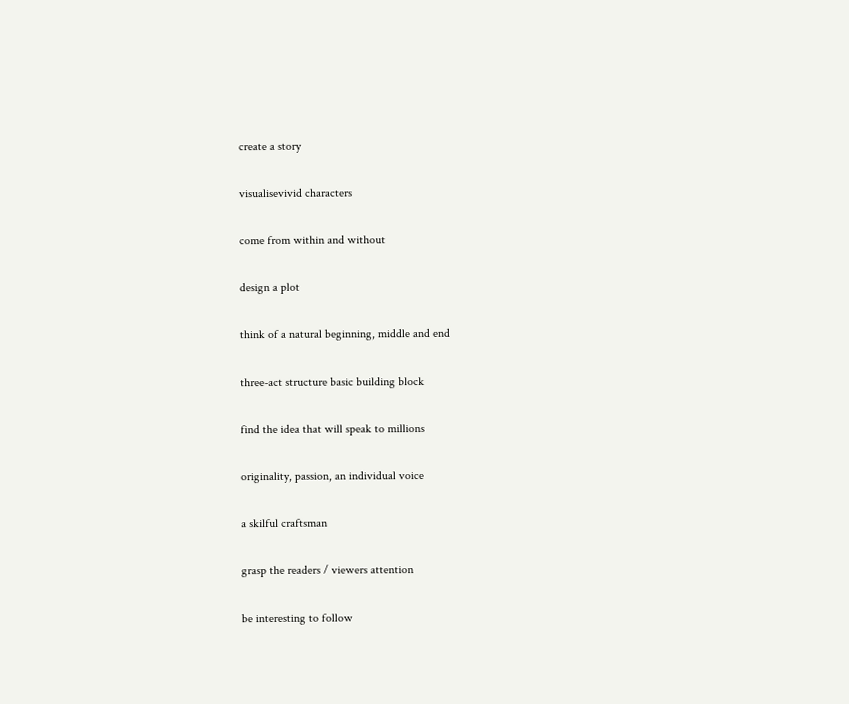create a story

visualisevivid characters

come from within and without

design a plot

think of a natural beginning, middle and end

three-act structure basic building block

find the idea that will speak to millions

originality, passion, an individual voice

a skilful craftsman

grasp the readers / viewers attention

be interesting to follow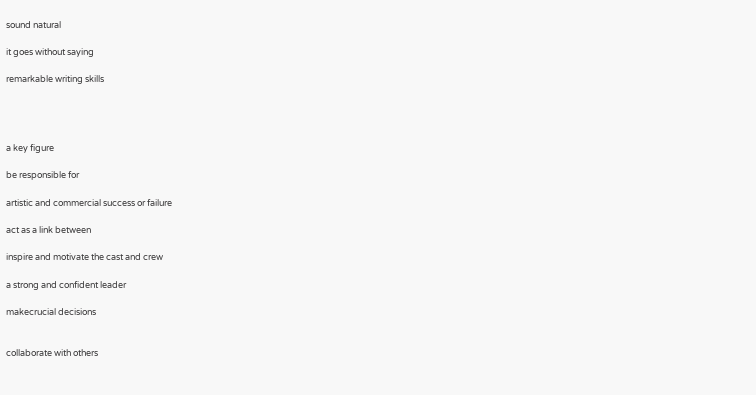sound natural

it goes without saying

remarkable writing skills




a key figure

be responsible for

artistic and commercial success or failure

act as a link between

inspire and motivate the cast and crew

a strong and confident leader

makecrucial decisions


collaborate with others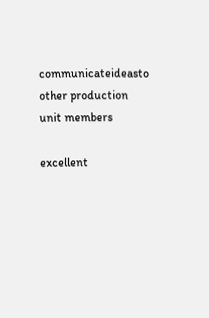communicateideasto other production unit members

excellent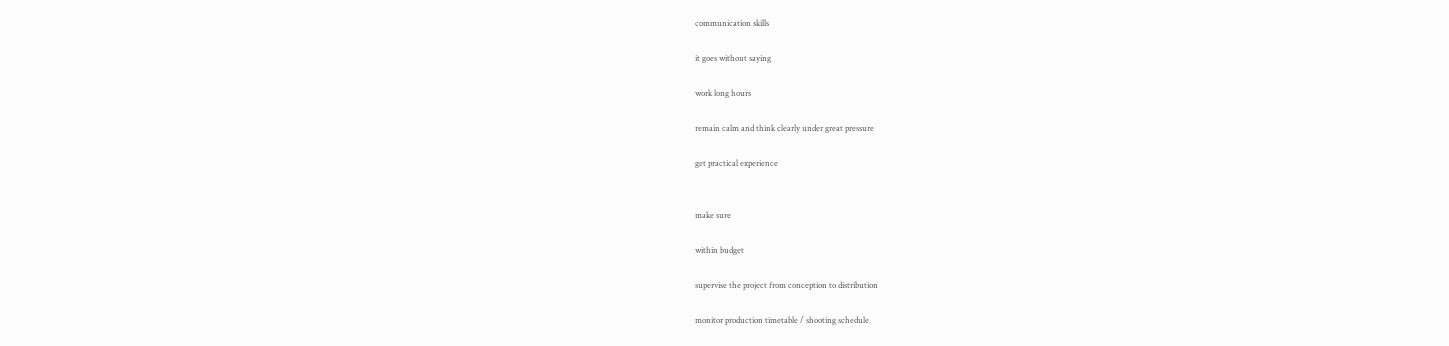communication skills

it goes without saying

work long hours

remain calm and think clearly under great pressure

get practical experience


make sure

within budget

supervise the project from conception to distribution

monitor production timetable / shooting schedule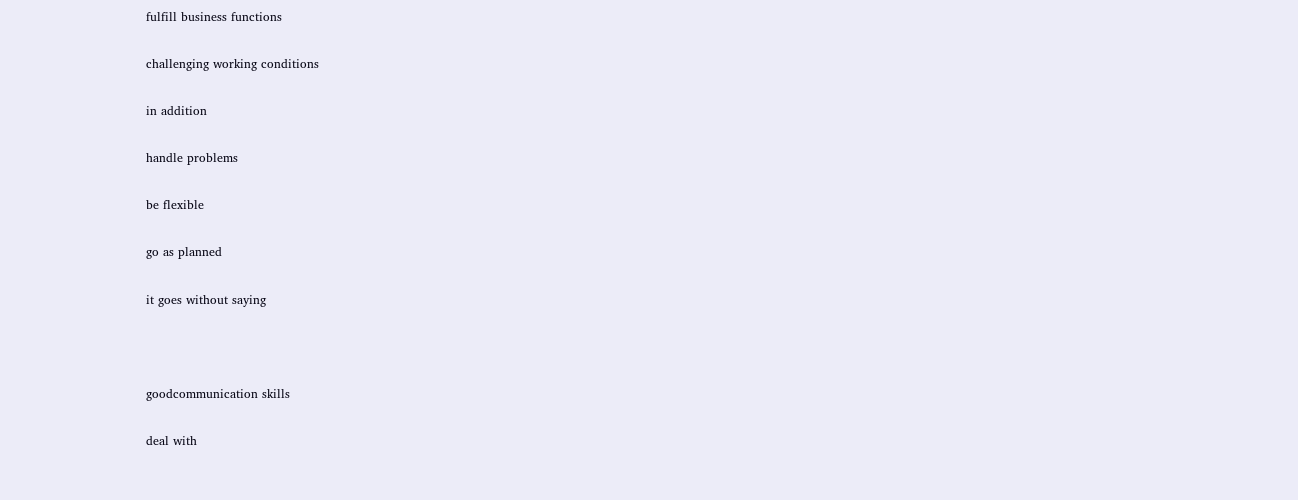fulfill business functions

challenging working conditions

in addition

handle problems

be flexible

go as planned

it goes without saying



goodcommunication skills

deal with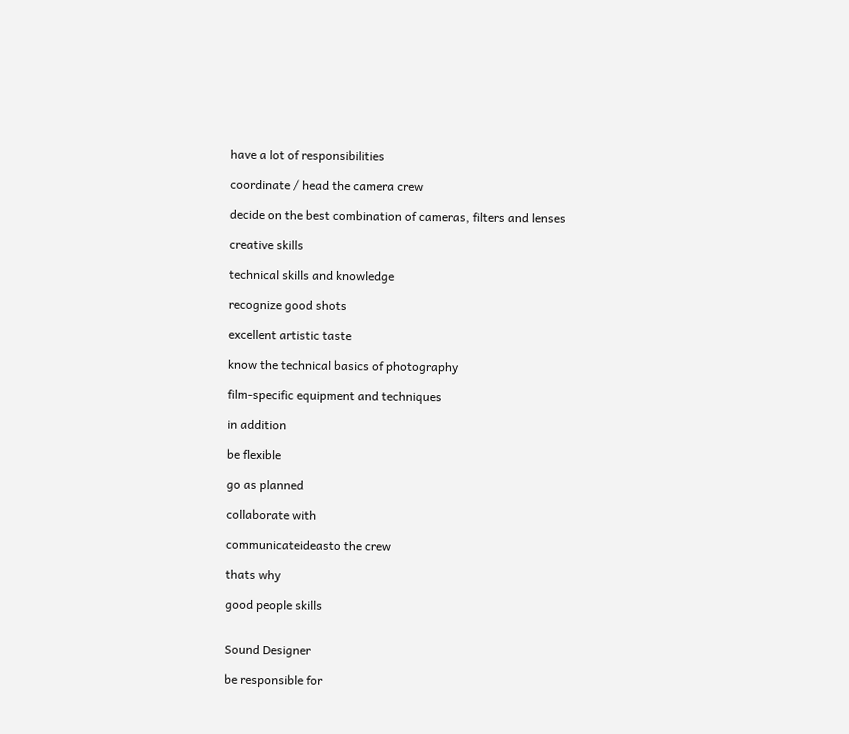have a lot of responsibilities

coordinate / head the camera crew

decide on the best combination of cameras, filters and lenses

creative skills

technical skills and knowledge

recognize good shots

excellent artistic taste

know the technical basics of photography

film-specific equipment and techniques

in addition

be flexible

go as planned

collaborate with

communicateideasto the crew

thats why

good people skills


Sound Designer

be responsible for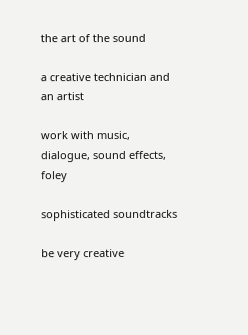the art of the sound

a creative technician and an artist

work with music, dialogue, sound effects, foley

sophisticated soundtracks

be very creative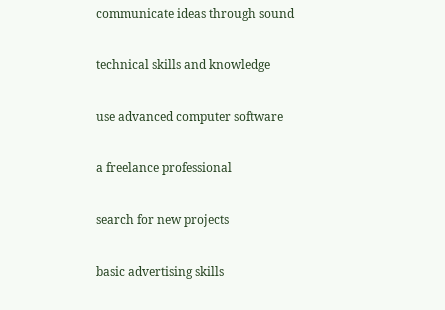communicate ideas through sound

technical skills and knowledge

use advanced computer software

a freelance professional

search for new projects

basic advertising skills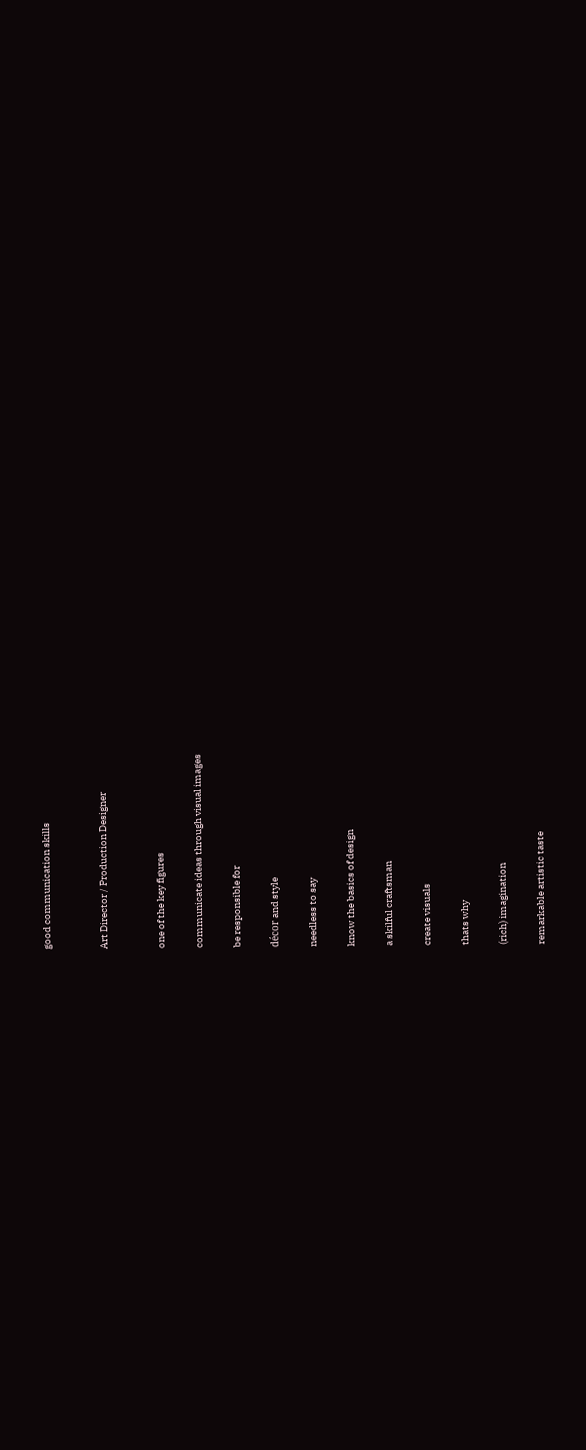good communication skills


Art Director / Production Designer


one of the key figures

communicate ideas through visual images

be responsible for

décor and style

needless to say

know the basics of design

a skilful craftsman

create visuals

thats why

(rich) imagination

remarkable artistic taste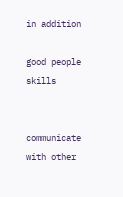in addition

good people skills


communicate with other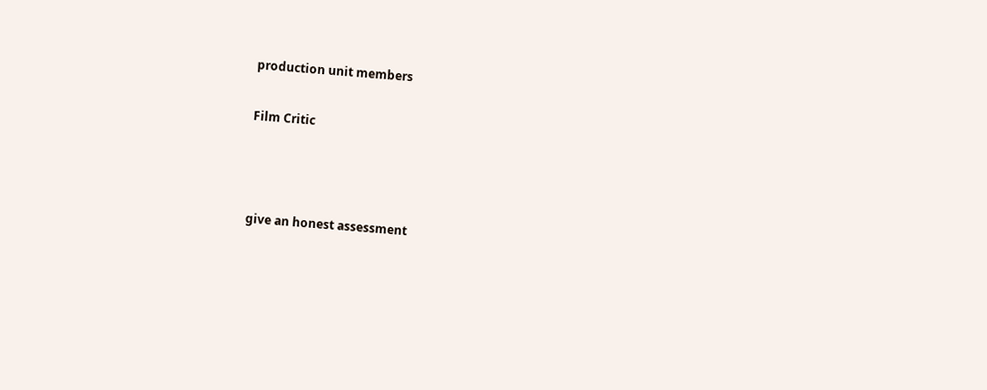production unit members

Film Critic



give an honest assessment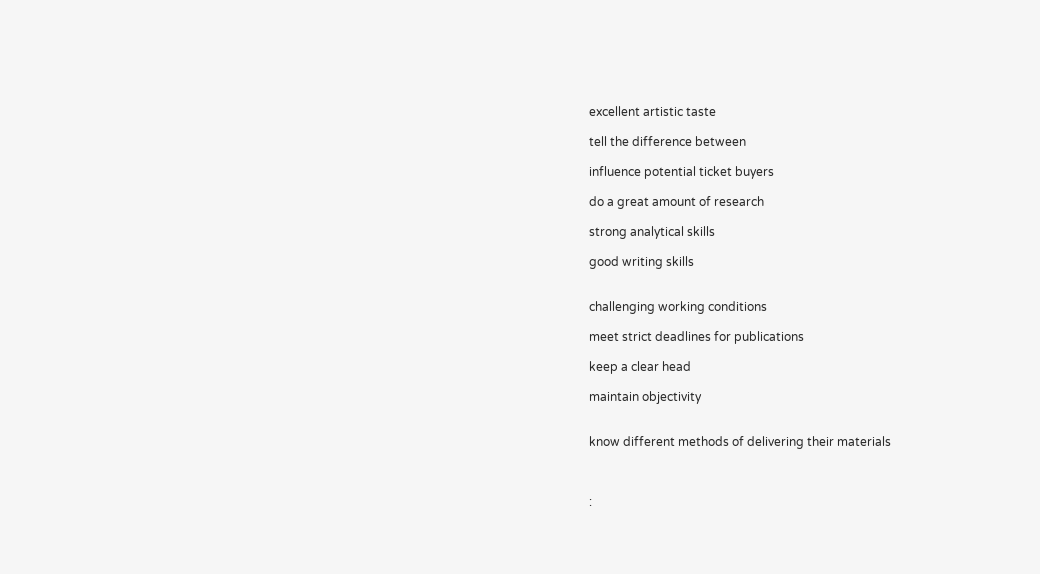excellent artistic taste

tell the difference between

influence potential ticket buyers

do a great amount of research

strong analytical skills

good writing skills


challenging working conditions

meet strict deadlines for publications

keep a clear head

maintain objectivity


know different methods of delivering their materials



: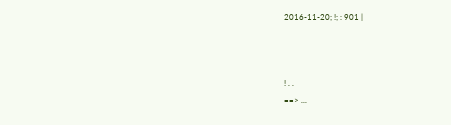2016-11-20; !; : 901 |



! . .
==> ...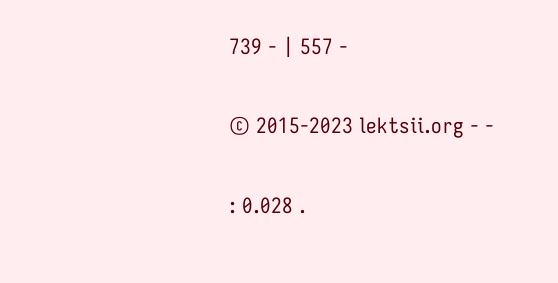739 - | 557 -

© 2015-2023 lektsii.org - -

: 0.028 .